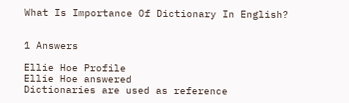What Is Importance Of Dictionary In English?


1 Answers

Ellie Hoe Profile
Ellie Hoe answered
Dictionaries are used as reference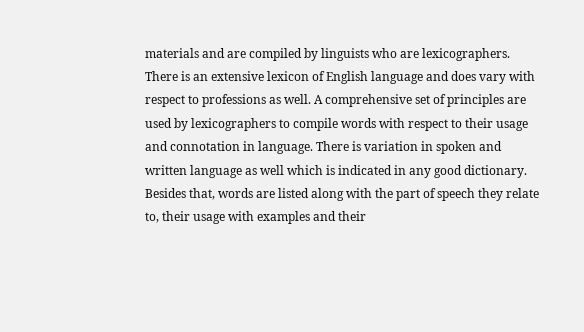materials and are compiled by linguists who are lexicographers. There is an extensive lexicon of English language and does vary with respect to professions as well. A comprehensive set of principles are used by lexicographers to compile words with respect to their usage and connotation in language. There is variation in spoken and written language as well which is indicated in any good dictionary. Besides that, words are listed along with the part of speech they relate to, their usage with examples and their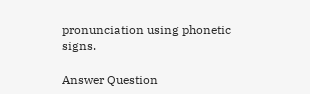pronunciation using phonetic signs.

Answer Question